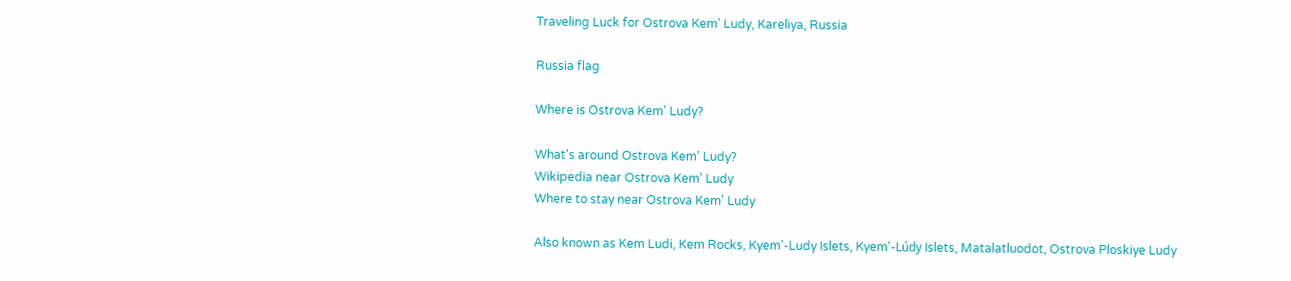Traveling Luck for Ostrova Kem' Ludy, Kareliya, Russia

Russia flag

Where is Ostrova Kem' Ludy?

What's around Ostrova Kem' Ludy?
Wikipedia near Ostrova Kem' Ludy
Where to stay near Ostrova Kem' Ludy

Also known as Kem Ludi, Kem Rocks, Kyem'-Ludy Islets, Kyem'-Lúdy Islets, Matalatluodot, Ostrova Ploskiye Ludy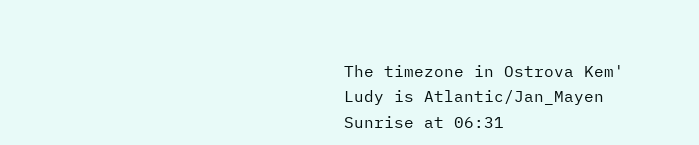The timezone in Ostrova Kem' Ludy is Atlantic/Jan_Mayen
Sunrise at 06:31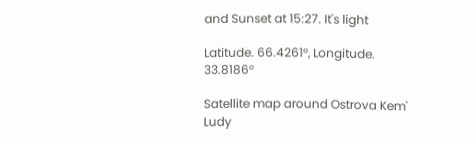and Sunset at 15:27. It's light

Latitude. 66.4261°, Longitude. 33.8186°

Satellite map around Ostrova Kem' Ludy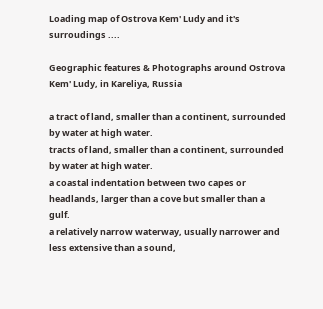Loading map of Ostrova Kem' Ludy and it's surroudings ....

Geographic features & Photographs around Ostrova Kem' Ludy, in Kareliya, Russia

a tract of land, smaller than a continent, surrounded by water at high water.
tracts of land, smaller than a continent, surrounded by water at high water.
a coastal indentation between two capes or headlands, larger than a cove but smaller than a gulf.
a relatively narrow waterway, usually narrower and less extensive than a sound,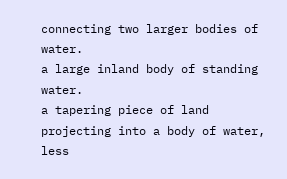connecting two larger bodies of water.
a large inland body of standing water.
a tapering piece of land projecting into a body of water, less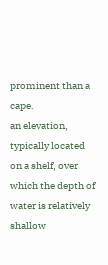prominent than a cape.
an elevation, typically located on a shelf, over which the depth of water is relatively shallow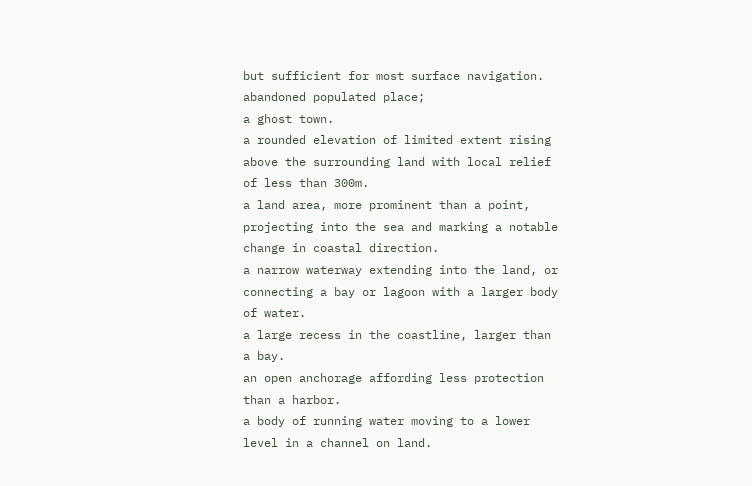but sufficient for most surface navigation.
abandoned populated place;
a ghost town.
a rounded elevation of limited extent rising above the surrounding land with local relief of less than 300m.
a land area, more prominent than a point, projecting into the sea and marking a notable change in coastal direction.
a narrow waterway extending into the land, or connecting a bay or lagoon with a larger body of water.
a large recess in the coastline, larger than a bay.
an open anchorage affording less protection than a harbor.
a body of running water moving to a lower level in a channel on land.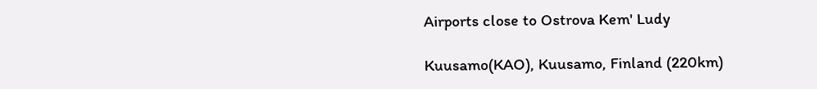Airports close to Ostrova Kem' Ludy

Kuusamo(KAO), Kuusamo, Finland (220km)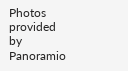Photos provided by Panoramio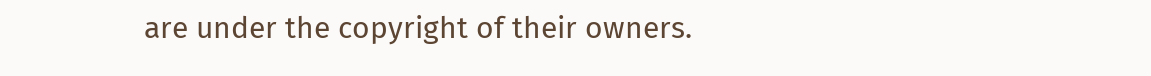are under the copyright of their owners.